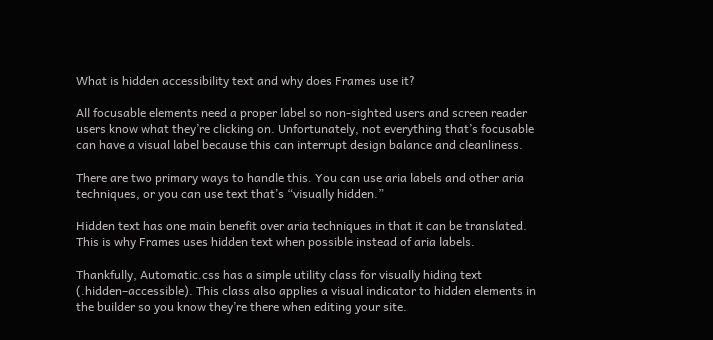What is hidden accessibility text and why does Frames use it?

All focusable elements need a proper label so non-sighted users and screen reader users know what they’re clicking on. Unfortunately, not everything that’s focusable can have a visual label because this can interrupt design balance and cleanliness.

There are two primary ways to handle this. You can use aria labels and other aria techniques, or you can use text that’s “visually hidden.”

Hidden text has one main benefit over aria techniques in that it can be translated. This is why Frames uses hidden text when possible instead of aria labels.

Thankfully, Automatic.css has a simple utility class for visually hiding text (.hidden–accessible). This class also applies a visual indicator to hidden elements in the builder so you know they’re there when editing your site.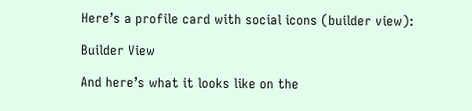Here’s a profile card with social icons (builder view):

Builder View

And here’s what it looks like on the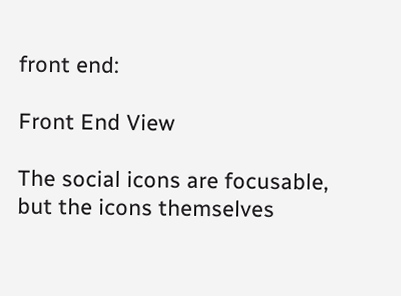front end:

Front End View

The social icons are focusable, but the icons themselves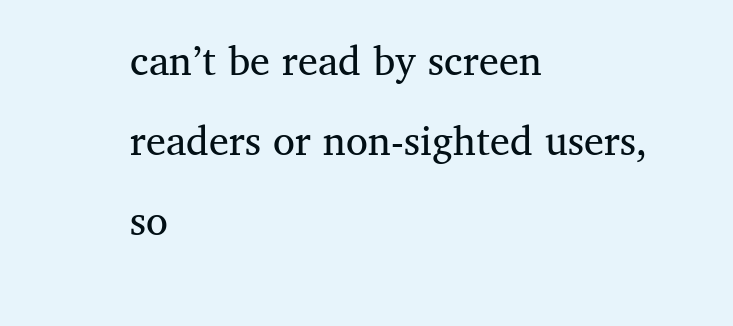can’t be read by screen readers or non-sighted users, so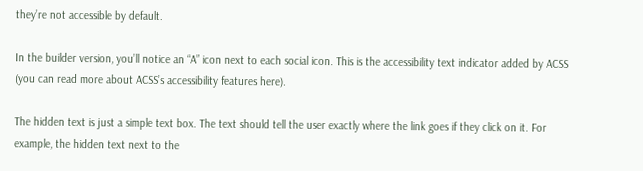they’re not accessible by default.

In the builder version, you’ll notice an “A” icon next to each social icon. This is the accessibility text indicator added by ACSS (you can read more about ACSS’s accessibility features here).

The hidden text is just a simple text box. The text should tell the user exactly where the link goes if they click on it. For example, the hidden text next to the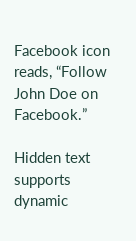Facebook icon reads, “Follow John Doe on Facebook.”

Hidden text supports dynamic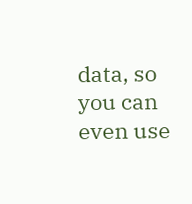data, so you can even use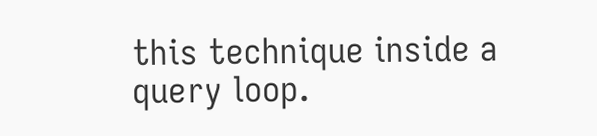this technique inside a query loop.